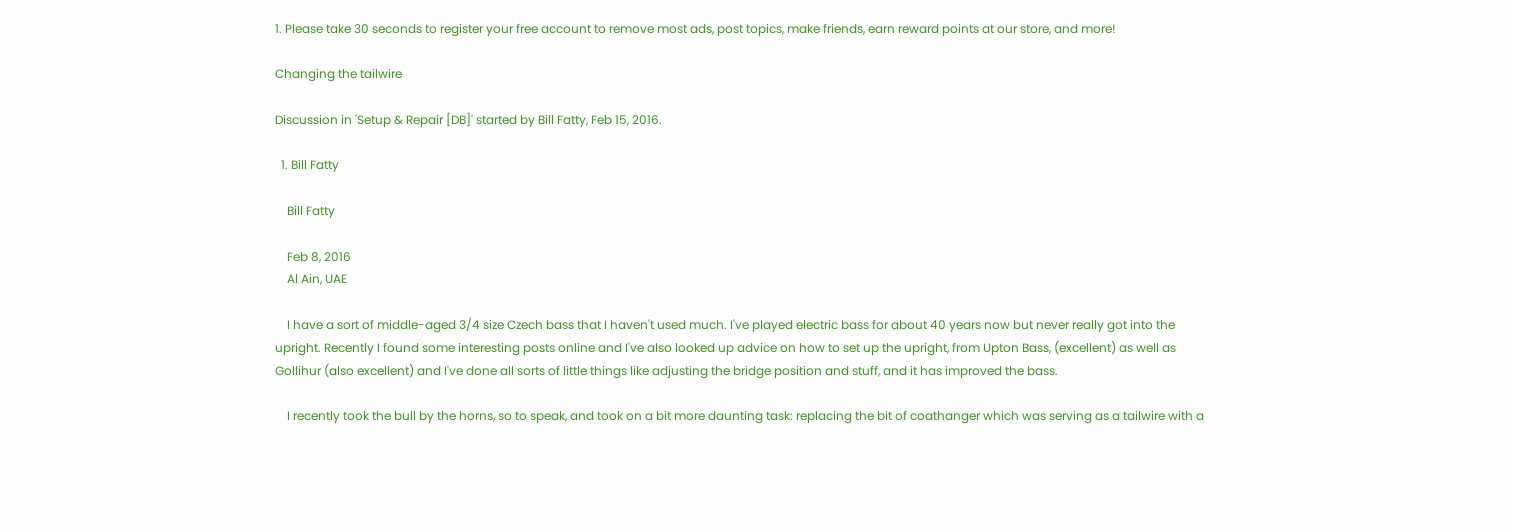1. Please take 30 seconds to register your free account to remove most ads, post topics, make friends, earn reward points at our store, and more!

Changing the tailwire

Discussion in 'Setup & Repair [DB]' started by Bill Fatty, Feb 15, 2016.

  1. Bill Fatty

    Bill Fatty

    Feb 8, 2016
    Al Ain, UAE

    I have a sort of middle-aged 3/4 size Czech bass that I haven't used much. I've played electric bass for about 40 years now but never really got into the upright. Recently I found some interesting posts online and I've also looked up advice on how to set up the upright, from Upton Bass, (excellent) as well as Gollihur (also excellent) and I've done all sorts of little things like adjusting the bridge position and stuff, and it has improved the bass.

    I recently took the bull by the horns, so to speak, and took on a bit more daunting task: replacing the bit of coathanger which was serving as a tailwire with a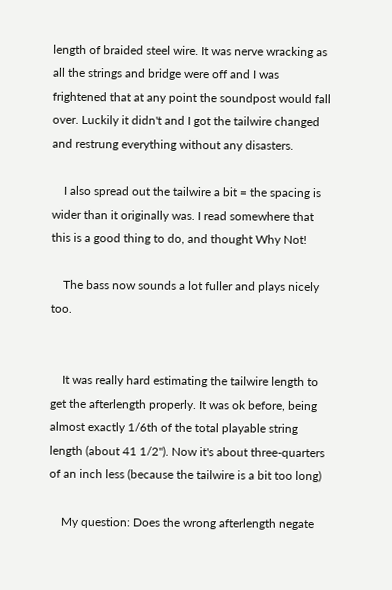length of braided steel wire. It was nerve wracking as all the strings and bridge were off and I was frightened that at any point the soundpost would fall over. Luckily it didn't and I got the tailwire changed and restrung everything without any disasters.

    I also spread out the tailwire a bit = the spacing is wider than it originally was. I read somewhere that this is a good thing to do, and thought Why Not!

    The bass now sounds a lot fuller and plays nicely too.


    It was really hard estimating the tailwire length to get the afterlength properly. It was ok before, being almost exactly 1/6th of the total playable string length (about 41 1/2"). Now it's about three-quarters of an inch less (because the tailwire is a bit too long)

    My question: Does the wrong afterlength negate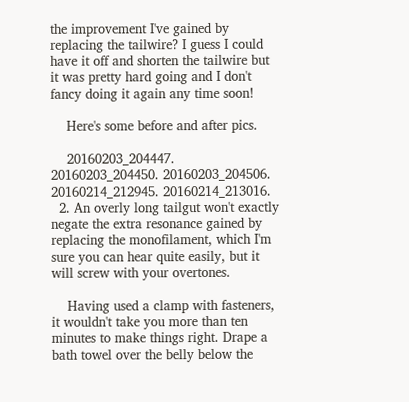the improvement I've gained by replacing the tailwire? I guess I could have it off and shorten the tailwire but it was pretty hard going and I don't fancy doing it again any time soon!

    Here's some before and after pics.

    20160203_204447. 20160203_204450. 20160203_204506. 20160214_212945. 20160214_213016.
  2. An overly long tailgut won't exactly negate the extra resonance gained by replacing the monofilament, which I'm sure you can hear quite easily, but it will screw with your overtones.

    Having used a clamp with fasteners, it wouldn't take you more than ten minutes to make things right. Drape a bath towel over the belly below the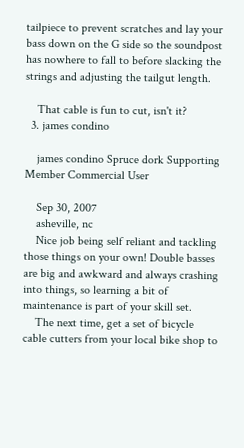tailpiece to prevent scratches and lay your bass down on the G side so the soundpost has nowhere to fall to before slacking the strings and adjusting the tailgut length.

    That cable is fun to cut, isn't it?
  3. james condino

    james condino Spruce dork Supporting Member Commercial User

    Sep 30, 2007
    asheville, nc
    Nice job being self reliant and tackling those things on your own! Double basses are big and awkward and always crashing into things, so learning a bit of maintenance is part of your skill set.
    The next time, get a set of bicycle cable cutters from your local bike shop to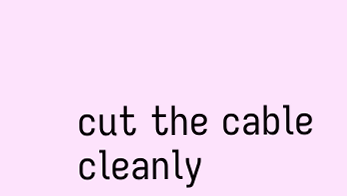cut the cable cleanly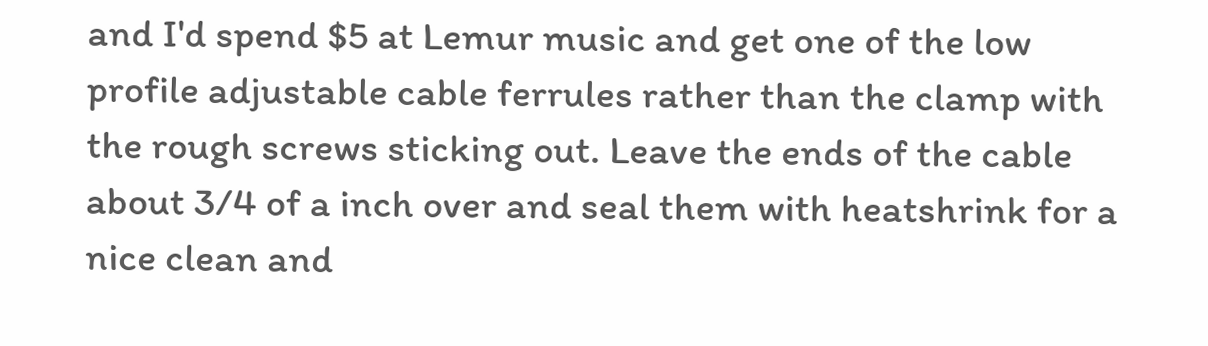and I'd spend $5 at Lemur music and get one of the low profile adjustable cable ferrules rather than the clamp with the rough screws sticking out. Leave the ends of the cable about 3/4 of a inch over and seal them with heatshrink for a nice clean and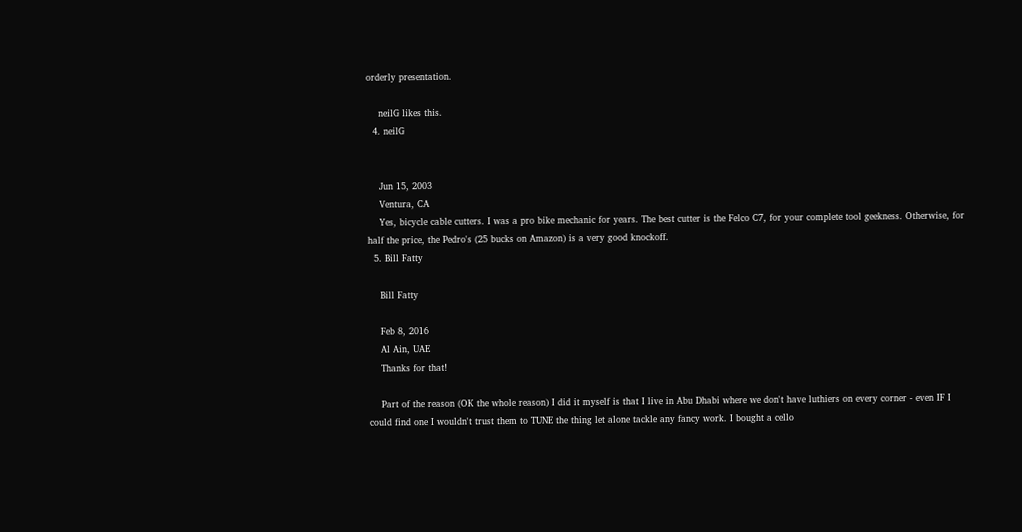orderly presentation.

    neilG likes this.
  4. neilG


    Jun 15, 2003
    Ventura, CA
    Yes, bicycle cable cutters. I was a pro bike mechanic for years. The best cutter is the Felco C7, for your complete tool geekness. Otherwise, for half the price, the Pedro's (25 bucks on Amazon) is a very good knockoff.
  5. Bill Fatty

    Bill Fatty

    Feb 8, 2016
    Al Ain, UAE
    Thanks for that!

    Part of the reason (OK the whole reason) I did it myself is that I live in Abu Dhabi where we don't have luthiers on every corner - even IF I could find one I wouldn't trust them to TUNE the thing let alone tackle any fancy work. I bought a cello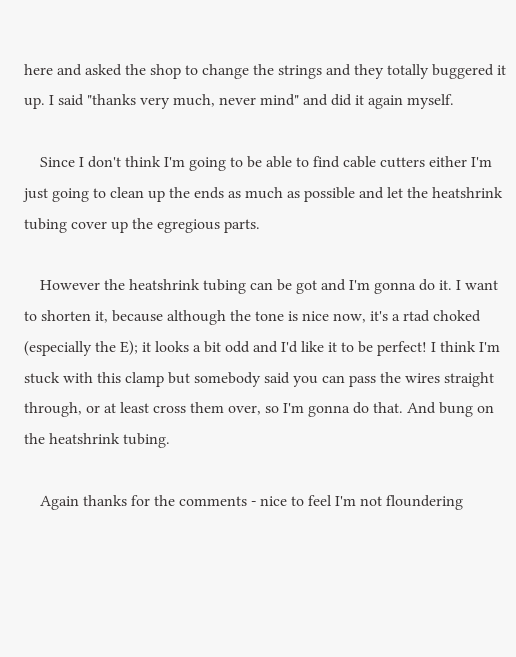here and asked the shop to change the strings and they totally buggered it up. I said "thanks very much, never mind" and did it again myself.

    Since I don't think I'm going to be able to find cable cutters either I'm just going to clean up the ends as much as possible and let the heatshrink tubing cover up the egregious parts.

    However the heatshrink tubing can be got and I'm gonna do it. I want to shorten it, because although the tone is nice now, it's a rtad choked (especially the E); it looks a bit odd and I'd like it to be perfect! I think I'm stuck with this clamp but somebody said you can pass the wires straight through, or at least cross them over, so I'm gonna do that. And bung on the heatshrink tubing.

    Again thanks for the comments - nice to feel I'm not floundering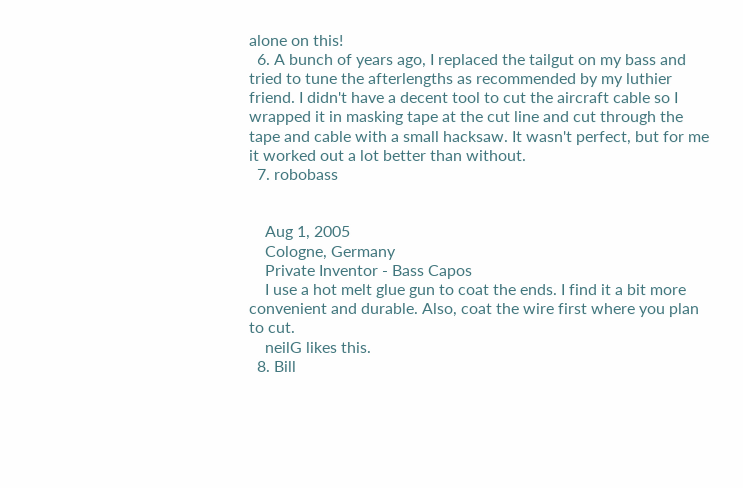alone on this!
  6. A bunch of years ago, I replaced the tailgut on my bass and tried to tune the afterlengths as recommended by my luthier friend. I didn't have a decent tool to cut the aircraft cable so I wrapped it in masking tape at the cut line and cut through the tape and cable with a small hacksaw. It wasn't perfect, but for me it worked out a lot better than without.
  7. robobass


    Aug 1, 2005
    Cologne, Germany
    Private Inventor - Bass Capos
    I use a hot melt glue gun to coat the ends. I find it a bit more convenient and durable. Also, coat the wire first where you plan to cut.
    neilG likes this.
  8. Bill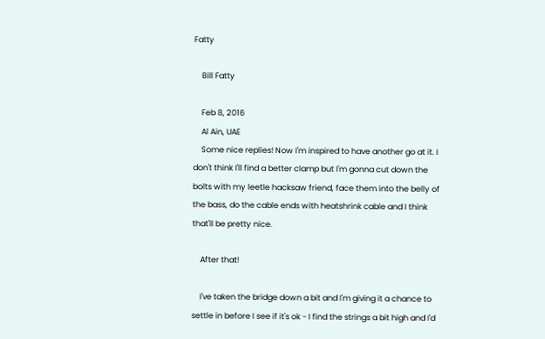Fatty

    Bill Fatty

    Feb 8, 2016
    Al Ain, UAE
    Some nice replies! Now I'm inspired to have another go at it. I don't think I'll find a better clamp but I'm gonna cut down the bolts with my leetle hacksaw friend, face them into the belly of the bass, do the cable ends with heatshrink cable and I think that'll be pretty nice.

    After that!

    I've taken the bridge down a bit and I'm giving it a chance to settle in before I see if it's ok - I find the strings a bit high and I'd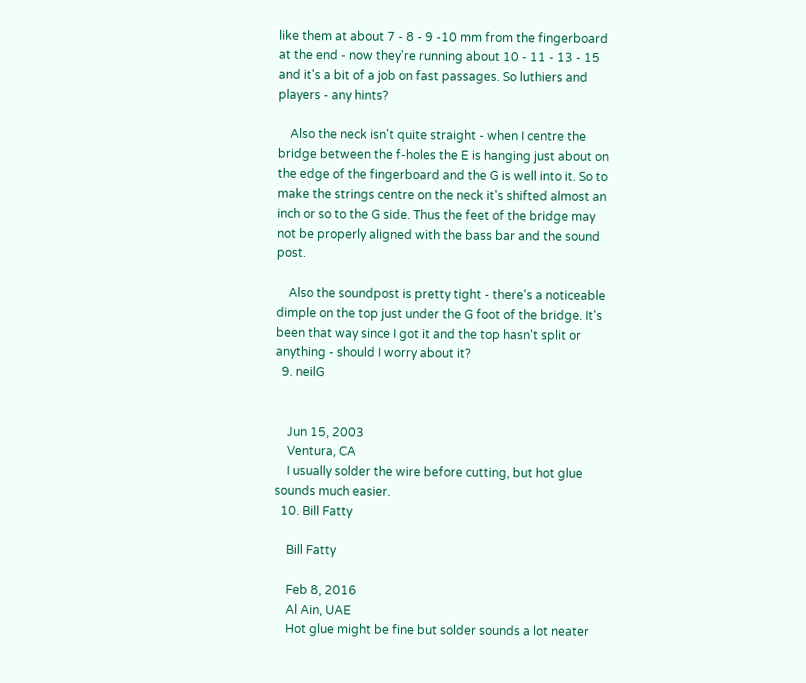like them at about 7 - 8 - 9 -10 mm from the fingerboard at the end - now they're running about 10 - 11 - 13 - 15 and it's a bit of a job on fast passages. So luthiers and players - any hints?

    Also the neck isn't quite straight - when I centre the bridge between the f-holes the E is hanging just about on the edge of the fingerboard and the G is well into it. So to make the strings centre on the neck it's shifted almost an inch or so to the G side. Thus the feet of the bridge may not be properly aligned with the bass bar and the sound post.

    Also the soundpost is pretty tight - there's a noticeable dimple on the top just under the G foot of the bridge. It's been that way since I got it and the top hasn't split or anything - should I worry about it?
  9. neilG


    Jun 15, 2003
    Ventura, CA
    I usually solder the wire before cutting, but hot glue sounds much easier.
  10. Bill Fatty

    Bill Fatty

    Feb 8, 2016
    Al Ain, UAE
    Hot glue might be fine but solder sounds a lot neater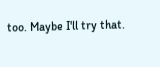too. Maybe I'll try that.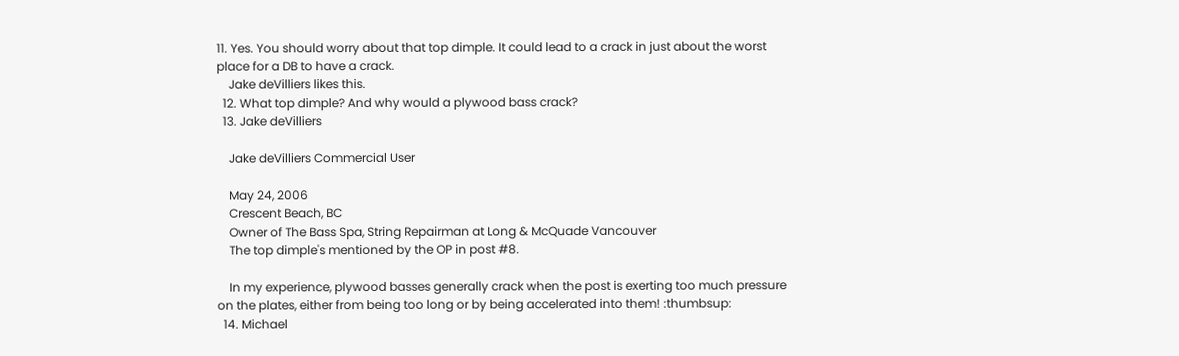11. Yes. You should worry about that top dimple. It could lead to a crack in just about the worst place for a DB to have a crack.
    Jake deVilliers likes this.
  12. What top dimple? And why would a plywood bass crack?
  13. Jake deVilliers

    Jake deVilliers Commercial User

    May 24, 2006
    Crescent Beach, BC
    Owner of The Bass Spa, String Repairman at Long & McQuade Vancouver
    The top dimple's mentioned by the OP in post #8.

    In my experience, plywood basses generally crack when the post is exerting too much pressure on the plates, either from being too long or by being accelerated into them! :thumbsup:
  14. Michael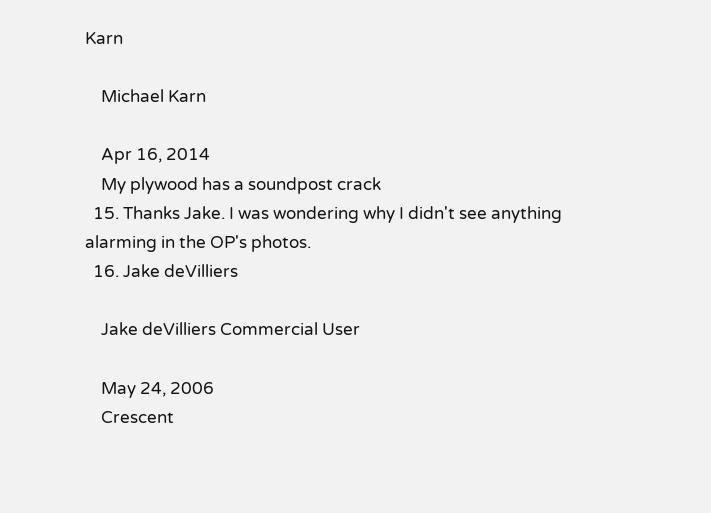Karn

    Michael Karn

    Apr 16, 2014
    My plywood has a soundpost crack
  15. Thanks Jake. I was wondering why I didn't see anything alarming in the OP's photos.
  16. Jake deVilliers

    Jake deVilliers Commercial User

    May 24, 2006
    Crescent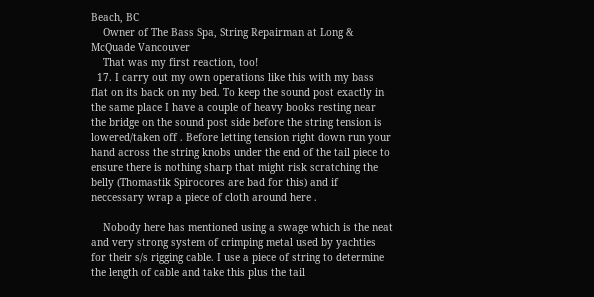Beach, BC
    Owner of The Bass Spa, String Repairman at Long & McQuade Vancouver
    That was my first reaction, too!
  17. I carry out my own operations like this with my bass flat on its back on my bed. To keep the sound post exactly in the same place I have a couple of heavy books resting near the bridge on the sound post side before the string tension is lowered/taken off . Before letting tension right down run your hand across the string knobs under the end of the tail piece to ensure there is nothing sharp that might risk scratching the belly (Thomastik Spirocores are bad for this) and if neccessary wrap a piece of cloth around here .

    Nobody here has mentioned using a swage which is the neat and very strong system of crimping metal used by yachties for their s/s rigging cable. I use a piece of string to determine the length of cable and take this plus the tail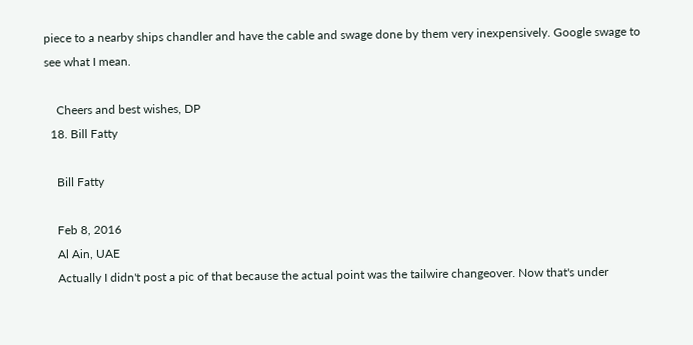piece to a nearby ships chandler and have the cable and swage done by them very inexpensively. Google swage to see what I mean.

    Cheers and best wishes, DP
  18. Bill Fatty

    Bill Fatty

    Feb 8, 2016
    Al Ain, UAE
    Actually I didn't post a pic of that because the actual point was the tailwire changeover. Now that's under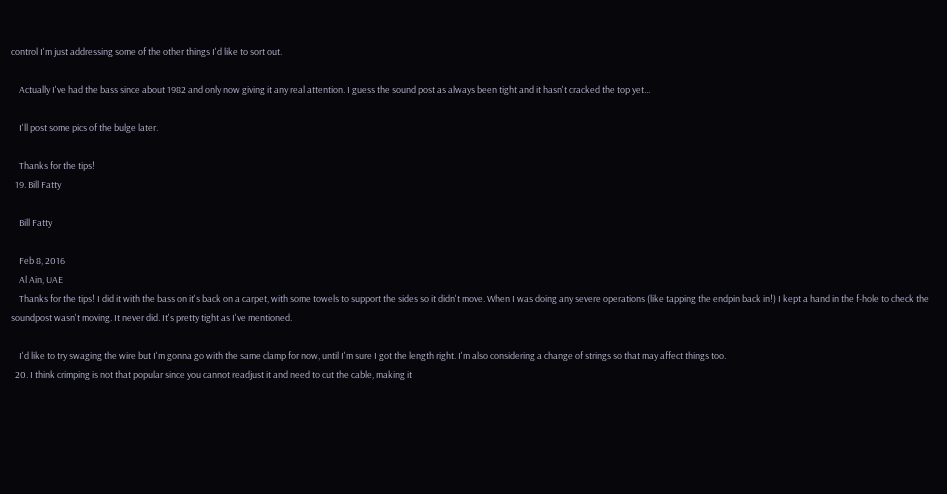control I'm just addressing some of the other things I'd like to sort out.

    Actually I've had the bass since about 1982 and only now giving it any real attention. I guess the sound post as always been tight and it hasn't cracked the top yet...

    I'll post some pics of the bulge later.

    Thanks for the tips!
  19. Bill Fatty

    Bill Fatty

    Feb 8, 2016
    Al Ain, UAE
    Thanks for the tips! I did it with the bass on it's back on a carpet, with some towels to support the sides so it didn't move. When I was doing any severe operations (like tapping the endpin back in!) I kept a hand in the f-hole to check the soundpost wasn't moving. It never did. It's pretty tight as I've mentioned.

    I'd like to try swaging the wire but I'm gonna go with the same clamp for now, until I'm sure I got the length right. I'm also considering a change of strings so that may affect things too.
  20. I think crimping is not that popular since you cannot readjust it and need to cut the cable, making it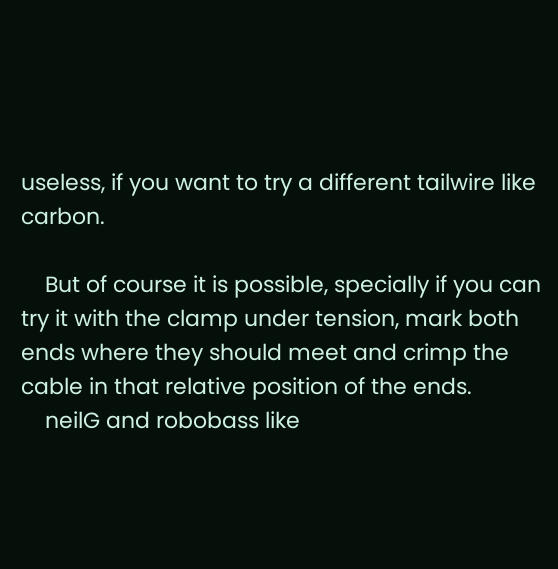useless, if you want to try a different tailwire like carbon.

    But of course it is possible, specially if you can try it with the clamp under tension, mark both ends where they should meet and crimp the cable in that relative position of the ends.
    neilG and robobass like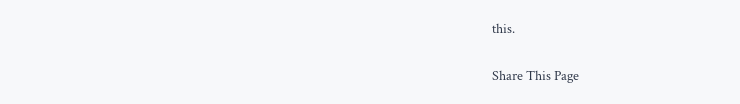this.

Share This Page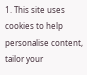1. This site uses cookies to help personalise content, tailor your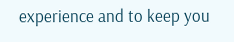experience and to keep you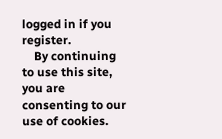logged in if you register.
    By continuing to use this site, you are consenting to our use of cookies.